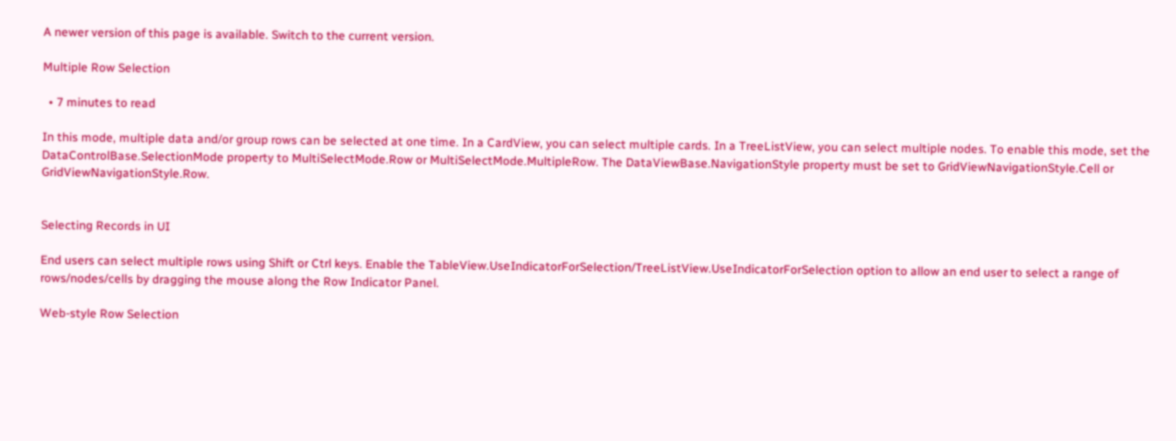A newer version of this page is available. Switch to the current version.

Multiple Row Selection

  • 7 minutes to read

In this mode, multiple data and/or group rows can be selected at one time. In a CardView, you can select multiple cards. In a TreeListView, you can select multiple nodes. To enable this mode, set the DataControlBase.SelectionMode property to MultiSelectMode.Row or MultiSelectMode.MultipleRow. The DataViewBase.NavigationStyle property must be set to GridViewNavigationStyle.Cell or GridViewNavigationStyle.Row.


Selecting Records in UI

End users can select multiple rows using Shift or Ctrl keys. Enable the TableView.UseIndicatorForSelection/TreeListView.UseIndicatorForSelection option to allow an end user to select a range of rows/nodes/cells by dragging the mouse along the Row Indicator Panel.

Web-style Row Selection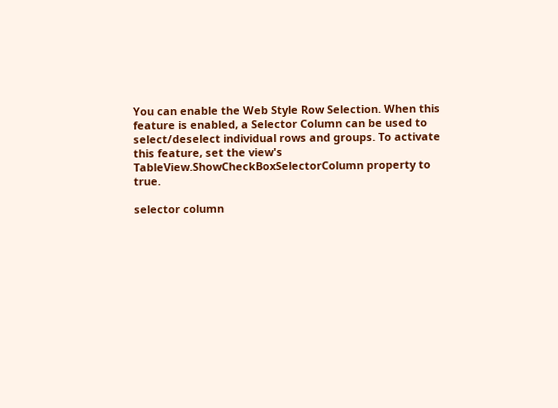You can enable the Web Style Row Selection. When this feature is enabled, a Selector Column can be used to select/deselect individual rows and groups. To activate this feature, set the view's TableView.ShowCheckBoxSelectorColumn property to true.

selector column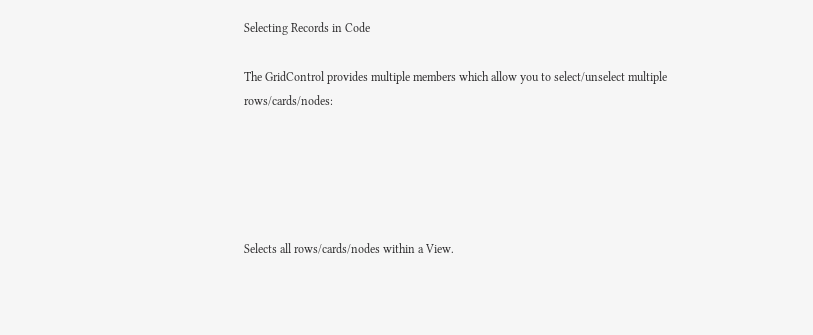Selecting Records in Code

The GridControl provides multiple members which allow you to select/unselect multiple rows/cards/nodes:





Selects all rows/cards/nodes within a View.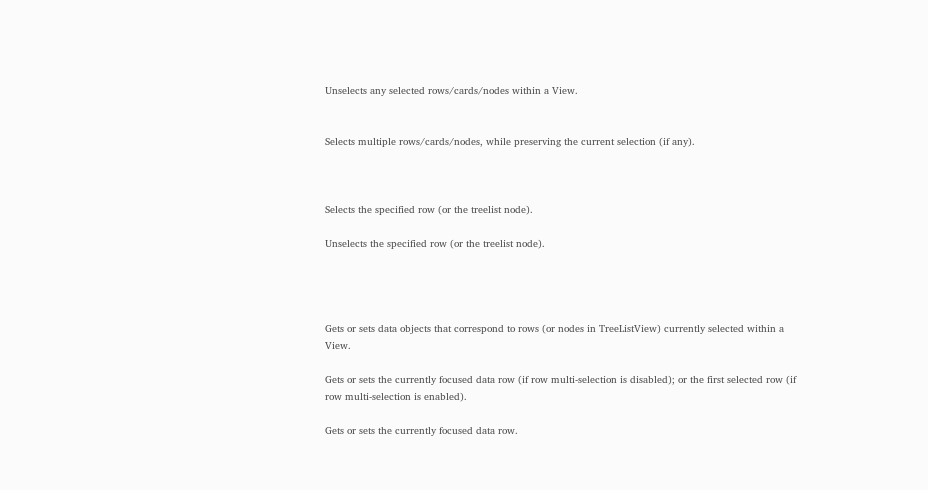Unselects any selected rows/cards/nodes within a View.


Selects multiple rows/cards/nodes, while preserving the current selection (if any).



Selects the specified row (or the treelist node).

Unselects the specified row (or the treelist node).




Gets or sets data objects that correspond to rows (or nodes in TreeListView) currently selected within a View.

Gets or sets the currently focused data row (if row multi-selection is disabled); or the first selected row (if row multi-selection is enabled).

Gets or sets the currently focused data row.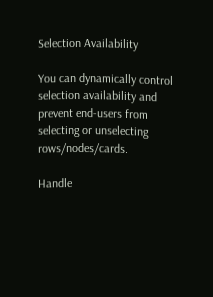Selection Availability

You can dynamically control selection availability and prevent end-users from selecting or unselecting rows/nodes/cards.

Handle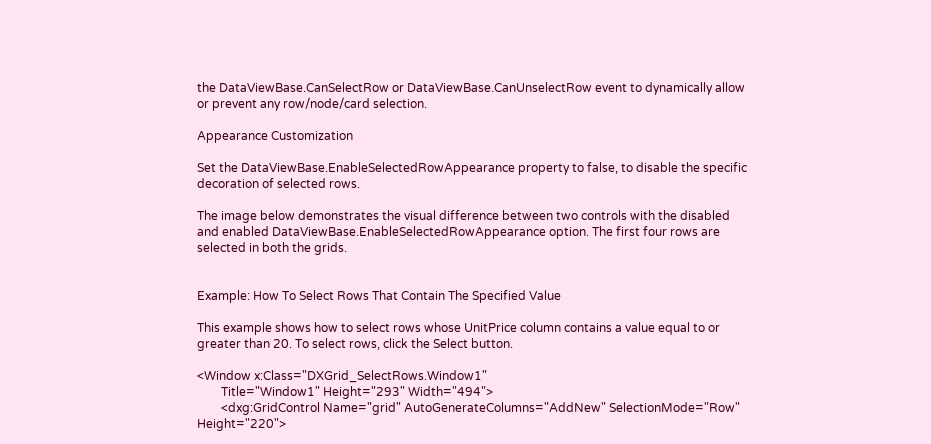the DataViewBase.CanSelectRow or DataViewBase.CanUnselectRow event to dynamically allow or prevent any row/node/card selection.

Appearance Customization

Set the DataViewBase.EnableSelectedRowAppearance property to false, to disable the specific decoration of selected rows.

The image below demonstrates the visual difference between two controls with the disabled and enabled DataViewBase.EnableSelectedRowAppearance option. The first four rows are selected in both the grids.


Example: How To Select Rows That Contain The Specified Value

This example shows how to select rows whose UnitPrice column contains a value equal to or greater than 20. To select rows, click the Select button.

<Window x:Class="DXGrid_SelectRows.Window1"
        Title="Window1" Height="293" Width="494">
        <dxg:GridControl Name="grid" AutoGenerateColumns="AddNew" SelectionMode="Row" Height="220">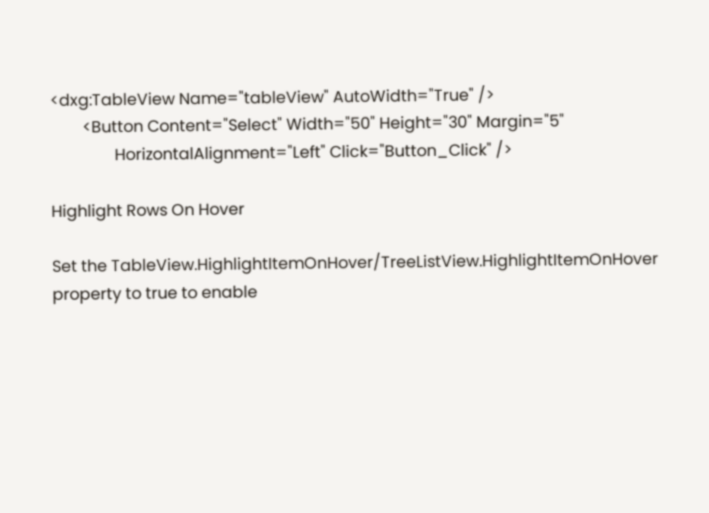<dxg:TableView Name="tableView" AutoWidth="True" />
        <Button Content="Select" Width="50" Height="30" Margin="5"
                HorizontalAlignment="Left" Click="Button_Click" />

Highlight Rows On Hover

Set the TableView.HighlightItemOnHover/TreeListView.HighlightItemOnHover property to true to enable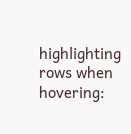highlighting rows when hovering: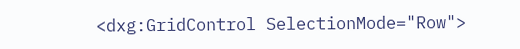<dxg:GridControl SelectionMode="Row">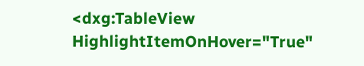<dxg:TableView HighlightItemOnHover="True"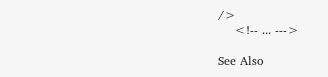/>
    <!-- ... --->

See Also